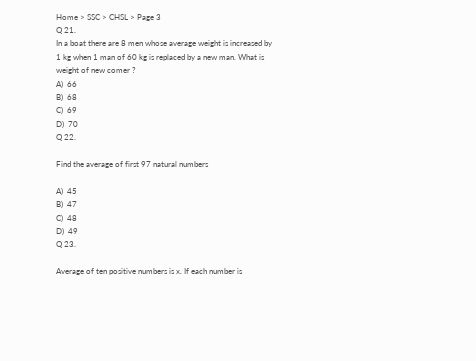Home > SSC > CHSL > Page 3
Q 21.
In a boat there are 8 men whose average weight is increased by 1 kg when 1 man of 60 kg is replaced by a new man. What is weight of new comer ?
A)  66
B)  68
C)  69
D)  70
Q 22.

Find the average of first 97 natural numbers

A)  45
B)  47
C)  48
D)  49
Q 23.

Average of ten positive numbers is x. If each number is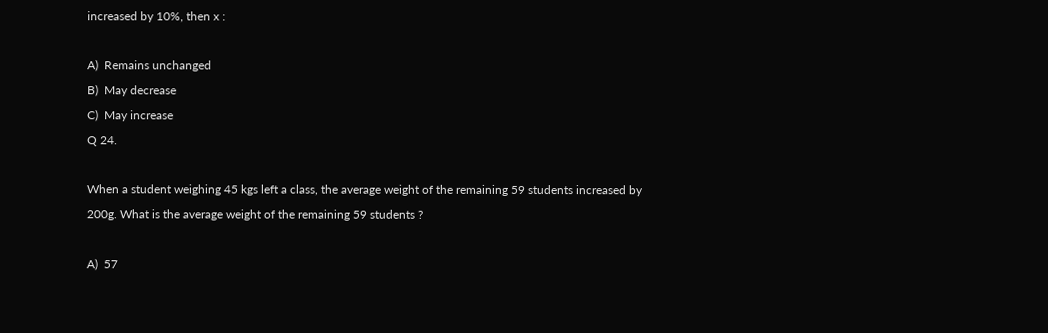increased by 10%, then x :

A)  Remains unchanged
B)  May decrease
C)  May increase
Q 24.

When a student weighing 45 kgs left a class, the average weight of the remaining 59 students increased by 200g. What is the average weight of the remaining 59 students ?

A)  57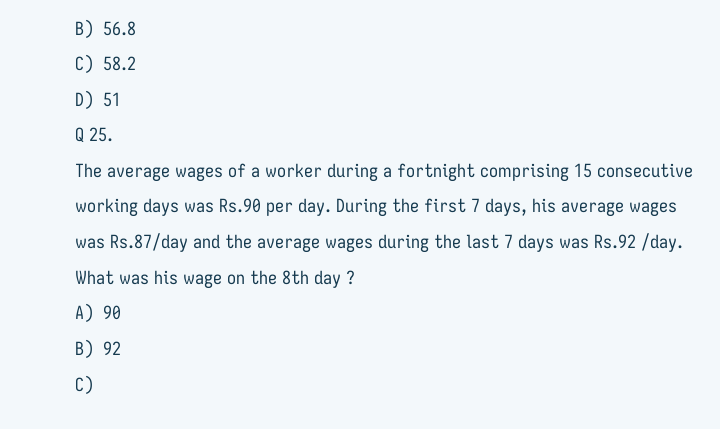B)  56.8
C)  58.2
D)  51
Q 25.
The average wages of a worker during a fortnight comprising 15 consecutive working days was Rs.90 per day. During the first 7 days, his average wages was Rs.87/day and the average wages during the last 7 days was Rs.92 /day. What was his wage on the 8th day ?
A)  90
B)  92
C)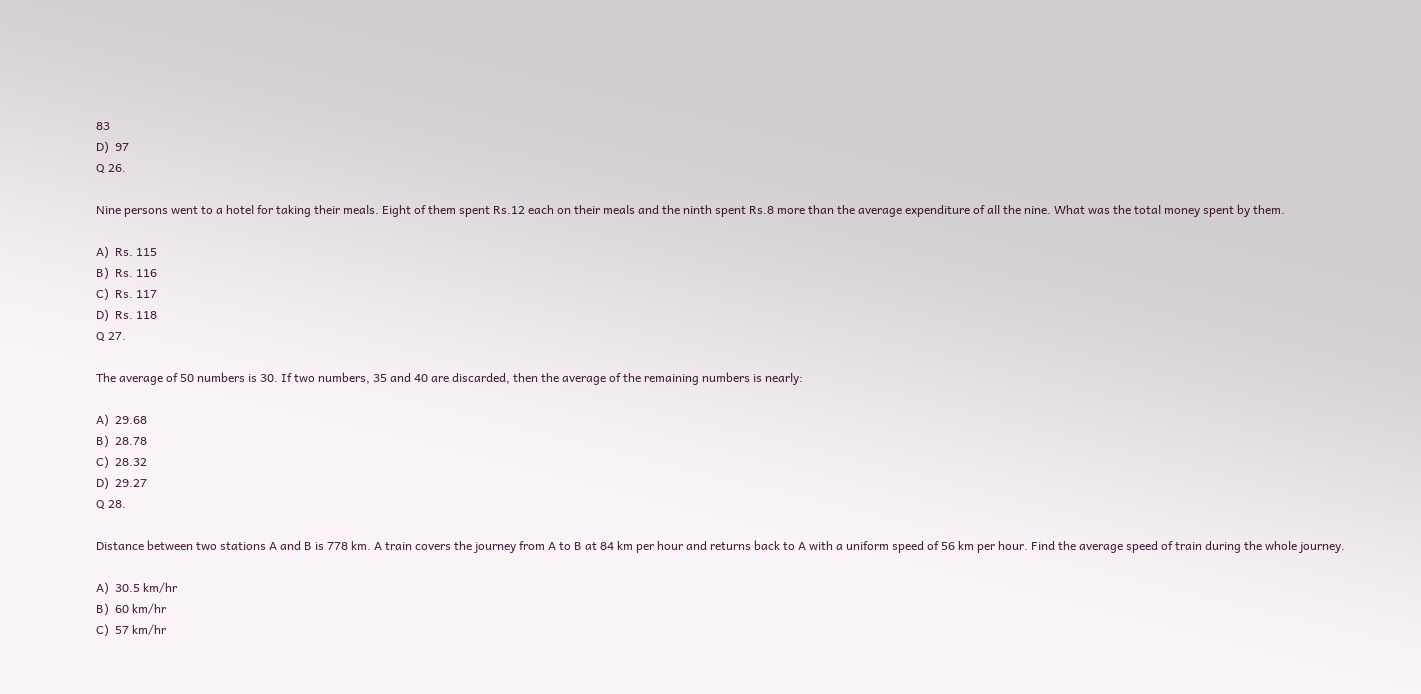83
D)  97
Q 26.

Nine persons went to a hotel for taking their meals. Eight of them spent Rs.12 each on their meals and the ninth spent Rs.8 more than the average expenditure of all the nine. What was the total money spent by them.

A)  Rs. 115
B)  Rs. 116
C)  Rs. 117
D)  Rs. 118
Q 27.

The average of 50 numbers is 30. If two numbers, 35 and 40 are discarded, then the average of the remaining numbers is nearly:

A)  29.68
B)  28.78
C)  28.32
D)  29.27
Q 28.

Distance between two stations A and B is 778 km. A train covers the journey from A to B at 84 km per hour and returns back to A with a uniform speed of 56 km per hour. Find the average speed of train during the whole journey.

A)  30.5 km/hr
B)  60 km/hr
C)  57 km/hr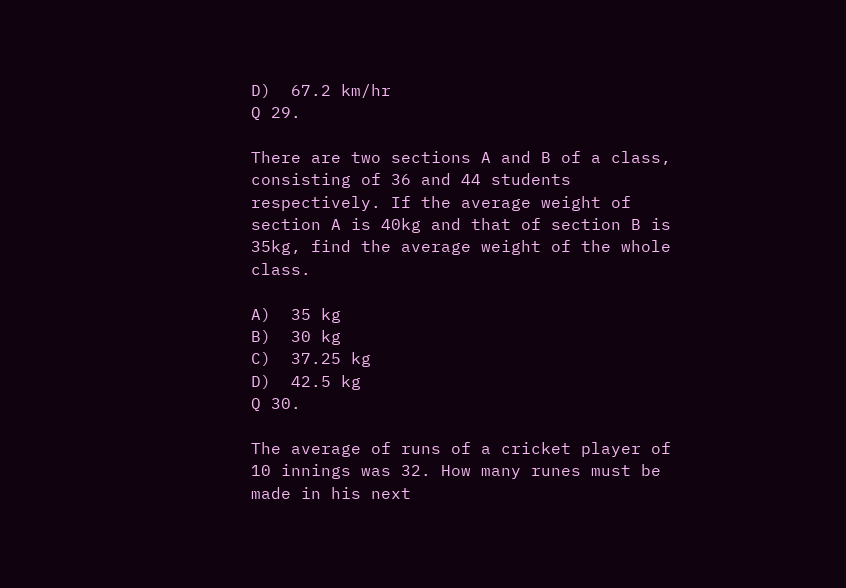D)  67.2 km/hr
Q 29.

There are two sections A and B of a class, consisting of 36 and 44 students respectively. If the average weight of section A is 40kg and that of section B is 35kg, find the average weight of the whole class.

A)  35 kg
B)  30 kg
C)  37.25 kg
D)  42.5 kg
Q 30.

The average of runs of a cricket player of 10 innings was 32. How many runes must be made in his next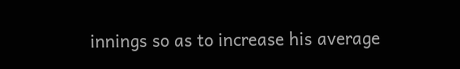innings so as to increase his average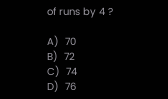of runs by 4 ?

A)  70
B)  72
C)  74
D)  76